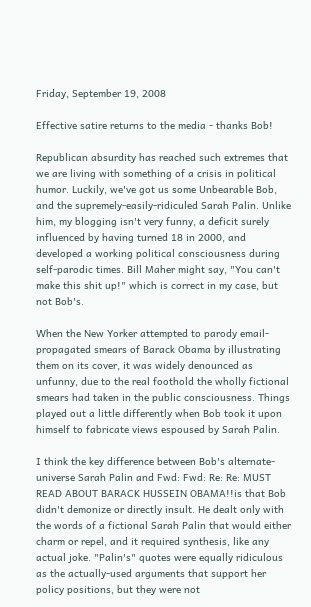Friday, September 19, 2008

Effective satire returns to the media - thanks Bob!

Republican absurdity has reached such extremes that we are living with something of a crisis in political humor. Luckily, we've got us some Unbearable Bob, and the supremely-easily-ridiculed Sarah Palin. Unlike him, my blogging isn't very funny, a deficit surely influenced by having turned 18 in 2000, and developed a working political consciousness during self-parodic times. Bill Maher might say, "You can't make this shit up!" which is correct in my case, but not Bob's.

When the New Yorker attempted to parody email-propagated smears of Barack Obama by illustrating them on its cover, it was widely denounced as unfunny, due to the real foothold the wholly fictional smears had taken in the public consciousness. Things played out a little differently when Bob took it upon himself to fabricate views espoused by Sarah Palin.

I think the key difference between Bob's alternate-universe Sarah Palin and Fwd: Fwd: Re: Re: MUST READ ABOUT BARACK HUSSEIN OBAMA!!is that Bob didn't demonize or directly insult. He dealt only with the words of a fictional Sarah Palin that would either charm or repel, and it required synthesis, like any actual joke. "Palin's" quotes were equally ridiculous as the actually-used arguments that support her policy positions, but they were not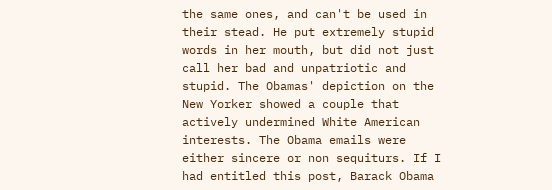the same ones, and can't be used in their stead. He put extremely stupid words in her mouth, but did not just call her bad and unpatriotic and stupid. The Obamas' depiction on the New Yorker showed a couple that actively undermined White American interests. The Obama emails were either sincere or non sequiturs. If I had entitled this post, Barack Obama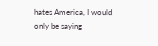hates America, I would only be saying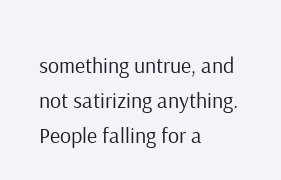something untrue, and not satirizing anything. People falling for a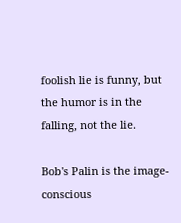foolish lie is funny, but the humor is in the falling, not the lie.

Bob's Palin is the image-conscious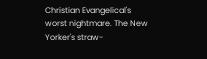Christian Evangelical's worst nightmare. The New Yorker's straw-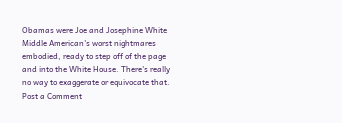Obamas were Joe and Josephine White Middle American's worst nightmares embodied, ready to step off of the page and into the White House. There's really no way to exaggerate or equivocate that.
Post a Comment